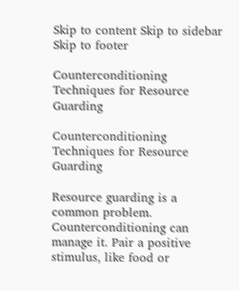Skip to content Skip to sidebar Skip to footer

Counterconditioning Techniques for Resource Guarding

Counterconditioning Techniques for Resource Guarding

Resource guarding is a common problem. Counterconditioning can manage it. Pair a positive stimulus, like food or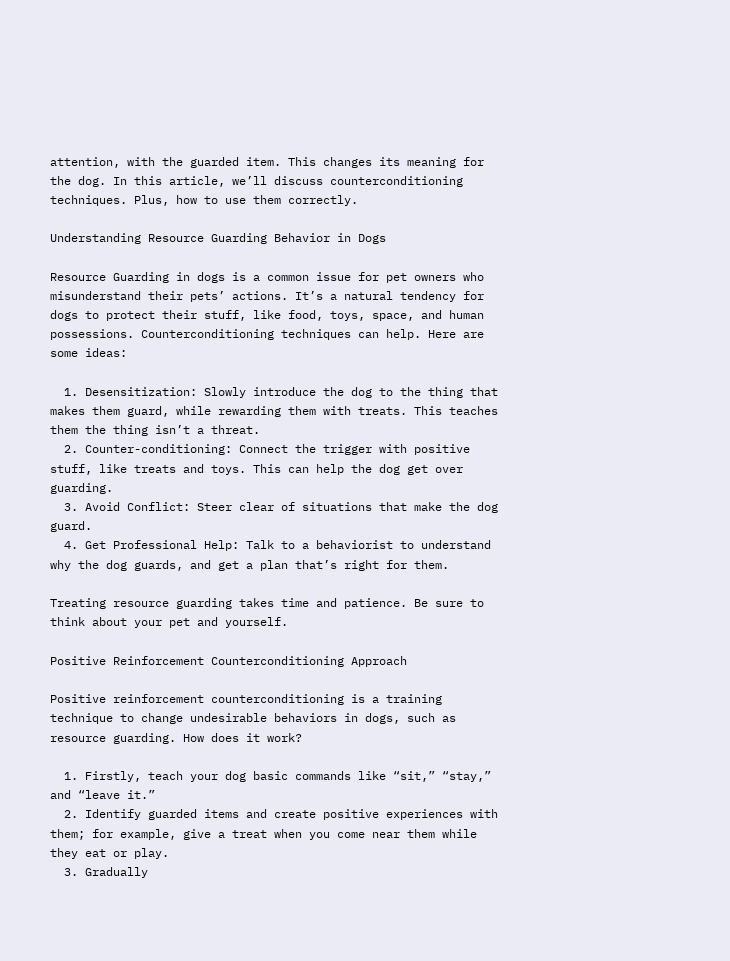attention, with the guarded item. This changes its meaning for the dog. In this article, we’ll discuss counterconditioning techniques. Plus, how to use them correctly.

Understanding Resource Guarding Behavior in Dogs

Resource Guarding in dogs is a common issue for pet owners who misunderstand their pets’ actions. It’s a natural tendency for dogs to protect their stuff, like food, toys, space, and human possessions. Counterconditioning techniques can help. Here are some ideas:

  1. Desensitization: Slowly introduce the dog to the thing that makes them guard, while rewarding them with treats. This teaches them the thing isn’t a threat.
  2. Counter-conditioning: Connect the trigger with positive stuff, like treats and toys. This can help the dog get over guarding.
  3. Avoid Conflict: Steer clear of situations that make the dog guard.
  4. Get Professional Help: Talk to a behaviorist to understand why the dog guards, and get a plan that’s right for them.

Treating resource guarding takes time and patience. Be sure to think about your pet and yourself.

Positive Reinforcement Counterconditioning Approach

Positive reinforcement counterconditioning is a training technique to change undesirable behaviors in dogs, such as resource guarding. How does it work?

  1. Firstly, teach your dog basic commands like “sit,” “stay,” and “leave it.”
  2. Identify guarded items and create positive experiences with them; for example, give a treat when you come near them while they eat or play.
  3. Gradually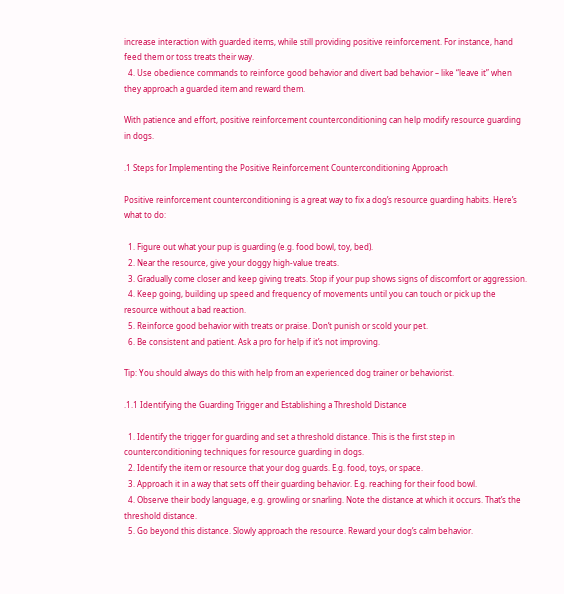increase interaction with guarded items, while still providing positive reinforcement. For instance, hand feed them or toss treats their way.
  4. Use obedience commands to reinforce good behavior and divert bad behavior – like “leave it” when they approach a guarded item and reward them.

With patience and effort, positive reinforcement counterconditioning can help modify resource guarding in dogs.

.1 Steps for Implementing the Positive Reinforcement Counterconditioning Approach

Positive reinforcement counterconditioning is a great way to fix a dog’s resource guarding habits. Here’s what to do:

  1. Figure out what your pup is guarding (e.g. food bowl, toy, bed).
  2. Near the resource, give your doggy high-value treats.
  3. Gradually come closer and keep giving treats. Stop if your pup shows signs of discomfort or aggression.
  4. Keep going, building up speed and frequency of movements until you can touch or pick up the resource without a bad reaction.
  5. Reinforce good behavior with treats or praise. Don’t punish or scold your pet.
  6. Be consistent and patient. Ask a pro for help if it’s not improving.

Tip: You should always do this with help from an experienced dog trainer or behaviorist.

.1.1 Identifying the Guarding Trigger and Establishing a Threshold Distance

  1. Identify the trigger for guarding and set a threshold distance. This is the first step in counterconditioning techniques for resource guarding in dogs.
  2. Identify the item or resource that your dog guards. E.g. food, toys, or space.
  3. Approach it in a way that sets off their guarding behavior. E.g. reaching for their food bowl.
  4. Observe their body language, e.g. growling or snarling. Note the distance at which it occurs. That’s the threshold distance.
  5. Go beyond this distance. Slowly approach the resource. Reward your dog’s calm behavior.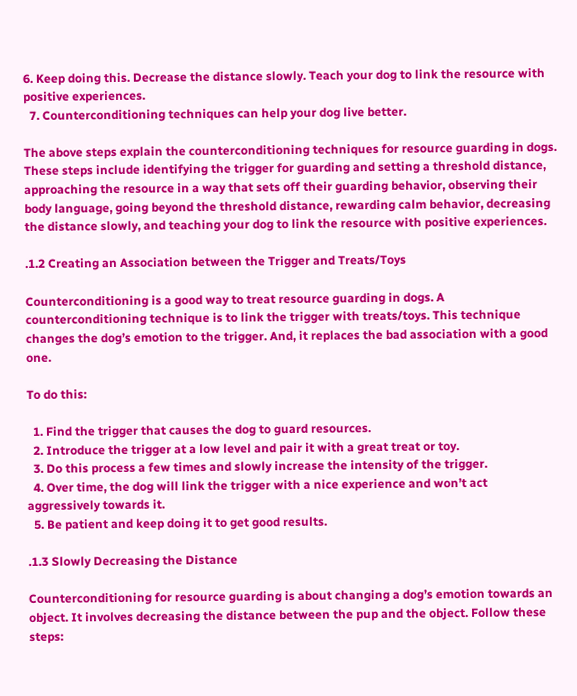6. Keep doing this. Decrease the distance slowly. Teach your dog to link the resource with positive experiences.
  7. Counterconditioning techniques can help your dog live better.

The above steps explain the counterconditioning techniques for resource guarding in dogs. These steps include identifying the trigger for guarding and setting a threshold distance, approaching the resource in a way that sets off their guarding behavior, observing their body language, going beyond the threshold distance, rewarding calm behavior, decreasing the distance slowly, and teaching your dog to link the resource with positive experiences.

.1.2 Creating an Association between the Trigger and Treats/Toys

Counterconditioning is a good way to treat resource guarding in dogs. A counterconditioning technique is to link the trigger with treats/toys. This technique changes the dog’s emotion to the trigger. And, it replaces the bad association with a good one.

To do this:

  1. Find the trigger that causes the dog to guard resources.
  2. Introduce the trigger at a low level and pair it with a great treat or toy.
  3. Do this process a few times and slowly increase the intensity of the trigger.
  4. Over time, the dog will link the trigger with a nice experience and won’t act aggressively towards it.
  5. Be patient and keep doing it to get good results.

.1.3 Slowly Decreasing the Distance

Counterconditioning for resource guarding is about changing a dog’s emotion towards an object. It involves decreasing the distance between the pup and the object. Follow these steps: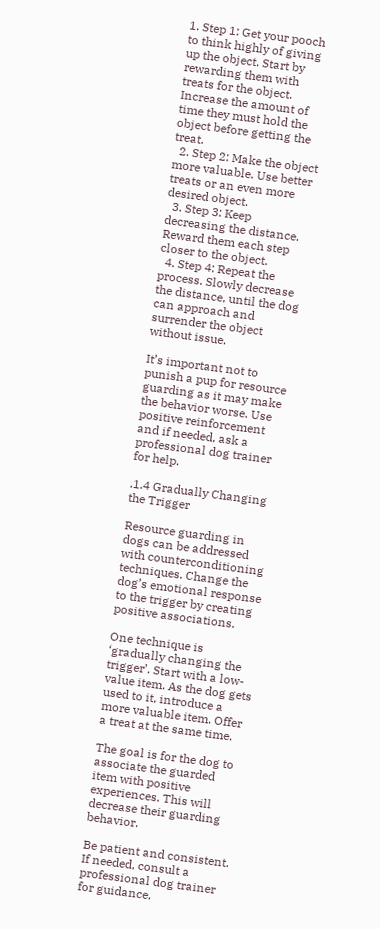1. Step 1: Get your pooch to think highly of giving up the object. Start by rewarding them with treats for the object. Increase the amount of time they must hold the object before getting the treat.
  2. Step 2: Make the object more valuable. Use better treats or an even more desired object.
  3. Step 3: Keep decreasing the distance. Reward them each step closer to the object.
  4. Step 4: Repeat the process. Slowly decrease the distance, until the dog can approach and surrender the object without issue.

It’s important not to punish a pup for resource guarding as it may make the behavior worse. Use positive reinforcement and if needed, ask a professional dog trainer for help.

.1.4 Gradually Changing the Trigger

Resource guarding in dogs can be addressed with counterconditioning techniques. Change the dog’s emotional response to the trigger by creating positive associations.

One technique is ‘gradually changing the trigger’. Start with a low-value item. As the dog gets used to it, introduce a more valuable item. Offer a treat at the same time.

The goal is for the dog to associate the guarded item with positive experiences. This will decrease their guarding behavior.

Be patient and consistent. If needed, consult a professional dog trainer for guidance.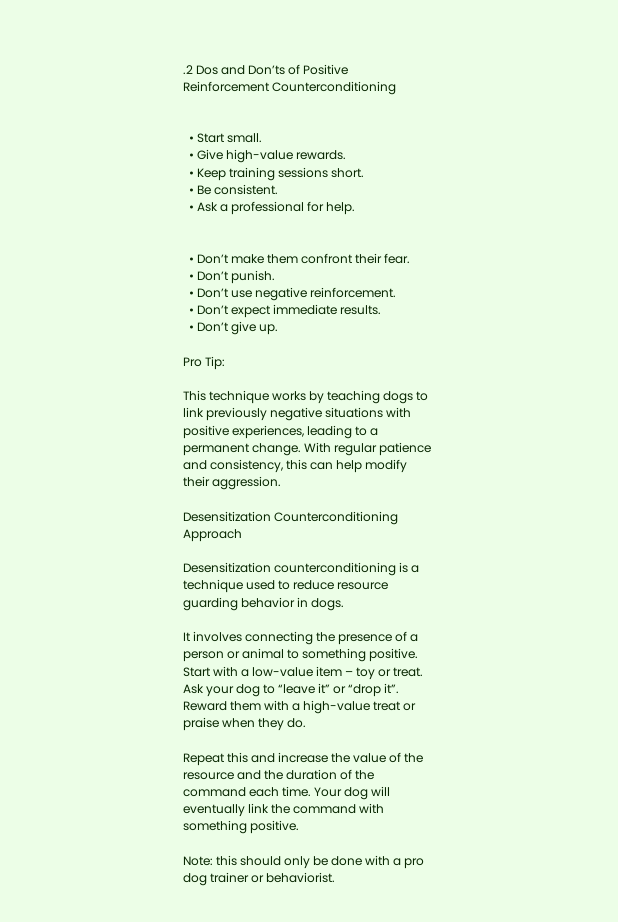.2 Dos and Don’ts of Positive Reinforcement Counterconditioning


  • Start small.
  • Give high-value rewards.
  • Keep training sessions short.
  • Be consistent.
  • Ask a professional for help.


  • Don’t make them confront their fear.
  • Don’t punish.
  • Don’t use negative reinforcement.
  • Don’t expect immediate results.
  • Don’t give up.

Pro Tip:

This technique works by teaching dogs to link previously negative situations with positive experiences, leading to a permanent change. With regular patience and consistency, this can help modify their aggression.

Desensitization Counterconditioning Approach

Desensitization counterconditioning is a technique used to reduce resource guarding behavior in dogs.

It involves connecting the presence of a person or animal to something positive. Start with a low-value item – toy or treat. Ask your dog to “leave it” or “drop it”. Reward them with a high-value treat or praise when they do.

Repeat this and increase the value of the resource and the duration of the command each time. Your dog will eventually link the command with something positive.

Note: this should only be done with a pro dog trainer or behaviorist.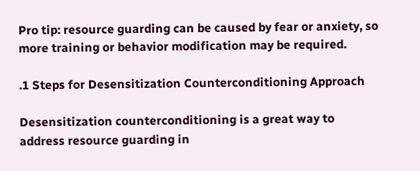Pro tip: resource guarding can be caused by fear or anxiety, so more training or behavior modification may be required.

.1 Steps for Desensitization Counterconditioning Approach

Desensitization counterconditioning is a great way to address resource guarding in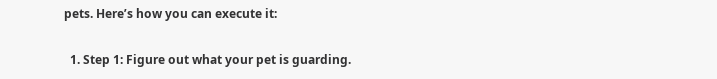pets. Here’s how you can execute it:

  1. Step 1: Figure out what your pet is guarding.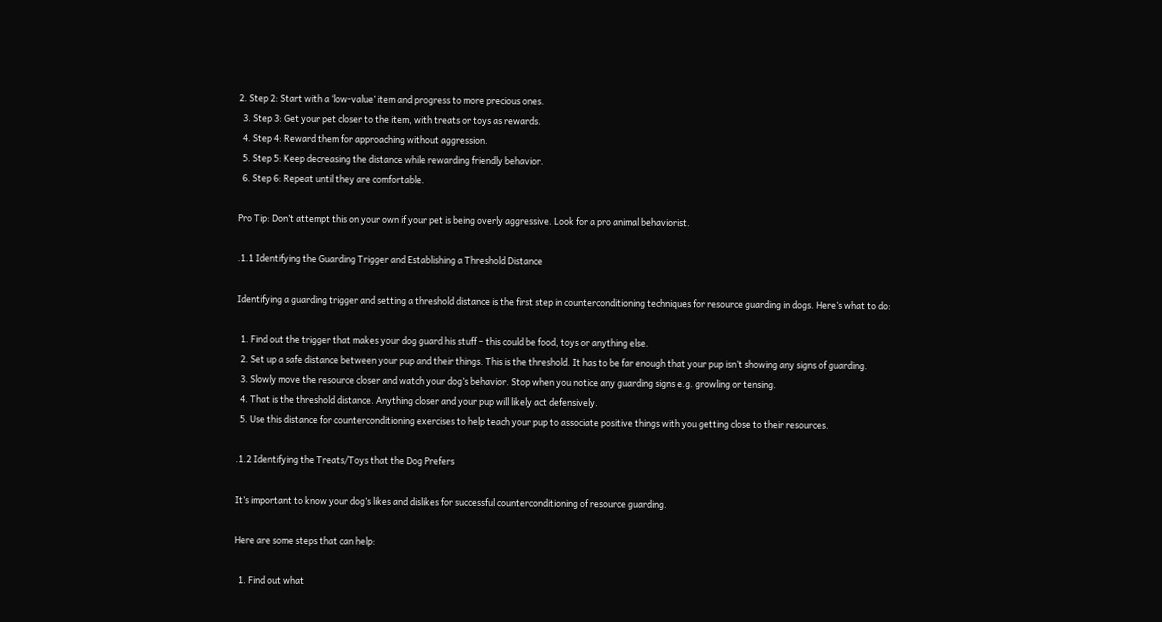2. Step 2: Start with a ‘low-value’ item and progress to more precious ones.
  3. Step 3: Get your pet closer to the item, with treats or toys as rewards.
  4. Step 4: Reward them for approaching without aggression.
  5. Step 5: Keep decreasing the distance while rewarding friendly behavior.
  6. Step 6: Repeat until they are comfortable.

Pro Tip: Don’t attempt this on your own if your pet is being overly aggressive. Look for a pro animal behaviorist.

.1.1 Identifying the Guarding Trigger and Establishing a Threshold Distance

Identifying a guarding trigger and setting a threshold distance is the first step in counterconditioning techniques for resource guarding in dogs. Here’s what to do:

  1. Find out the trigger that makes your dog guard his stuff – this could be food, toys or anything else.
  2. Set up a safe distance between your pup and their things. This is the threshold. It has to be far enough that your pup isn’t showing any signs of guarding.
  3. Slowly move the resource closer and watch your dog’s behavior. Stop when you notice any guarding signs e.g. growling or tensing.
  4. That is the threshold distance. Anything closer and your pup will likely act defensively.
  5. Use this distance for counterconditioning exercises to help teach your pup to associate positive things with you getting close to their resources.

.1.2 Identifying the Treats/Toys that the Dog Prefers

It’s important to know your dog’s likes and dislikes for successful counterconditioning of resource guarding.

Here are some steps that can help:

  1. Find out what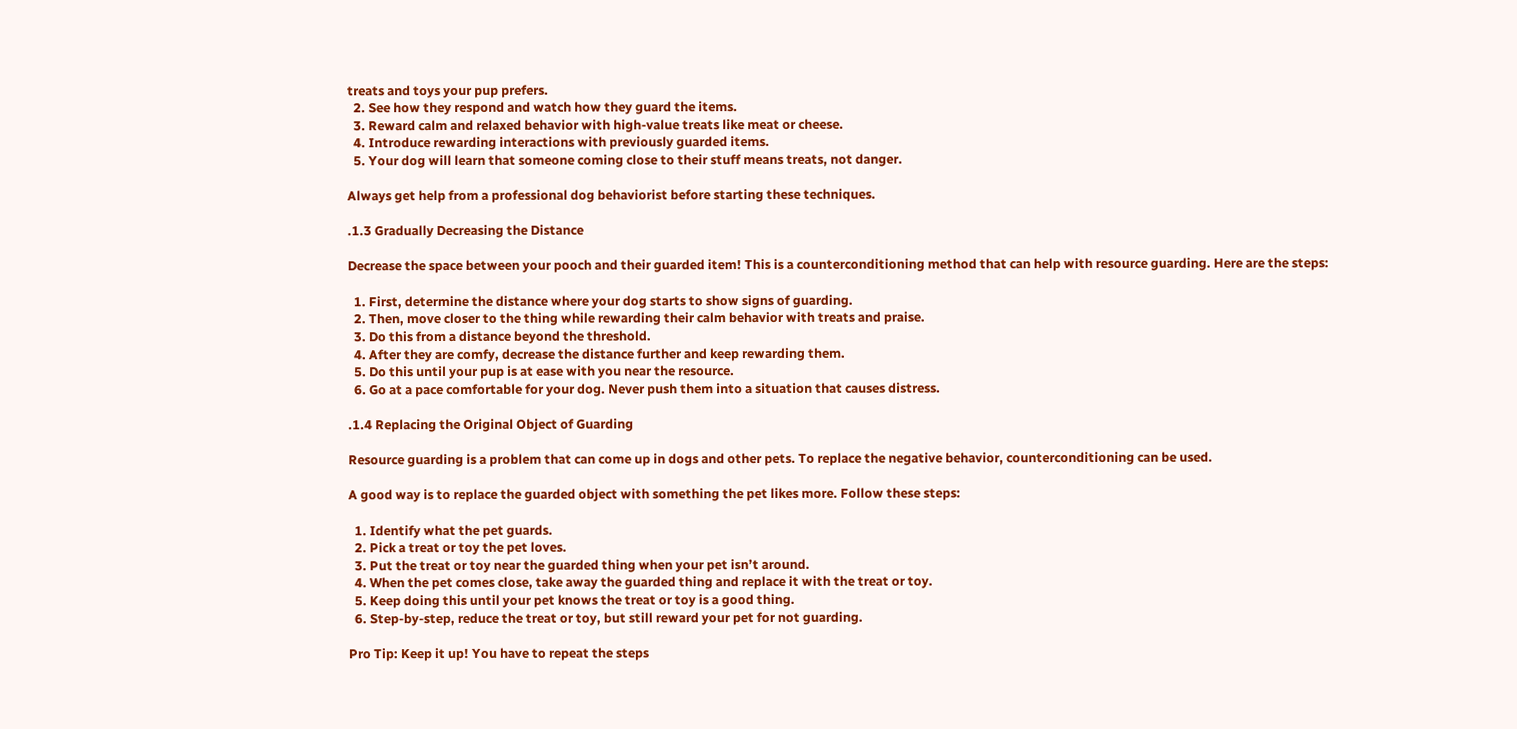treats and toys your pup prefers.
  2. See how they respond and watch how they guard the items.
  3. Reward calm and relaxed behavior with high-value treats like meat or cheese.
  4. Introduce rewarding interactions with previously guarded items.
  5. Your dog will learn that someone coming close to their stuff means treats, not danger.

Always get help from a professional dog behaviorist before starting these techniques.

.1.3 Gradually Decreasing the Distance

Decrease the space between your pooch and their guarded item! This is a counterconditioning method that can help with resource guarding. Here are the steps:

  1. First, determine the distance where your dog starts to show signs of guarding.
  2. Then, move closer to the thing while rewarding their calm behavior with treats and praise.
  3. Do this from a distance beyond the threshold.
  4. After they are comfy, decrease the distance further and keep rewarding them.
  5. Do this until your pup is at ease with you near the resource.
  6. Go at a pace comfortable for your dog. Never push them into a situation that causes distress.

.1.4 Replacing the Original Object of Guarding

Resource guarding is a problem that can come up in dogs and other pets. To replace the negative behavior, counterconditioning can be used.

A good way is to replace the guarded object with something the pet likes more. Follow these steps:

  1. Identify what the pet guards.
  2. Pick a treat or toy the pet loves.
  3. Put the treat or toy near the guarded thing when your pet isn’t around.
  4. When the pet comes close, take away the guarded thing and replace it with the treat or toy.
  5. Keep doing this until your pet knows the treat or toy is a good thing.
  6. Step-by-step, reduce the treat or toy, but still reward your pet for not guarding.

Pro Tip: Keep it up! You have to repeat the steps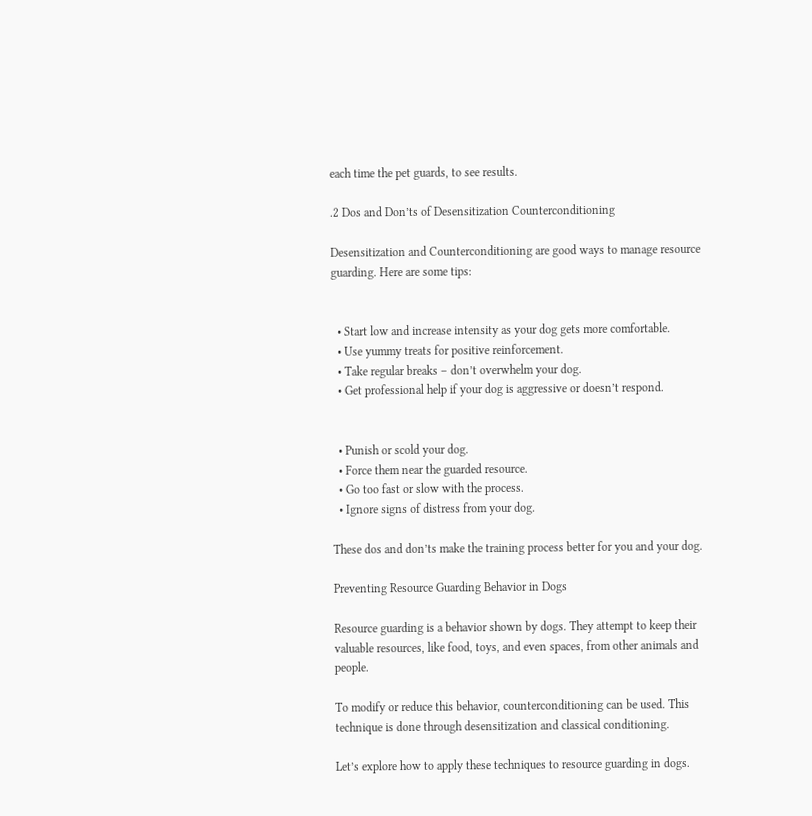each time the pet guards, to see results.

.2 Dos and Don’ts of Desensitization Counterconditioning

Desensitization and Counterconditioning are good ways to manage resource guarding. Here are some tips:


  • Start low and increase intensity as your dog gets more comfortable.
  • Use yummy treats for positive reinforcement.
  • Take regular breaks – don’t overwhelm your dog.
  • Get professional help if your dog is aggressive or doesn’t respond.


  • Punish or scold your dog.
  • Force them near the guarded resource.
  • Go too fast or slow with the process.
  • Ignore signs of distress from your dog.

These dos and don’ts make the training process better for you and your dog.

Preventing Resource Guarding Behavior in Dogs

Resource guarding is a behavior shown by dogs. They attempt to keep their valuable resources, like food, toys, and even spaces, from other animals and people.

To modify or reduce this behavior, counterconditioning can be used. This technique is done through desensitization and classical conditioning.

Let’s explore how to apply these techniques to resource guarding in dogs.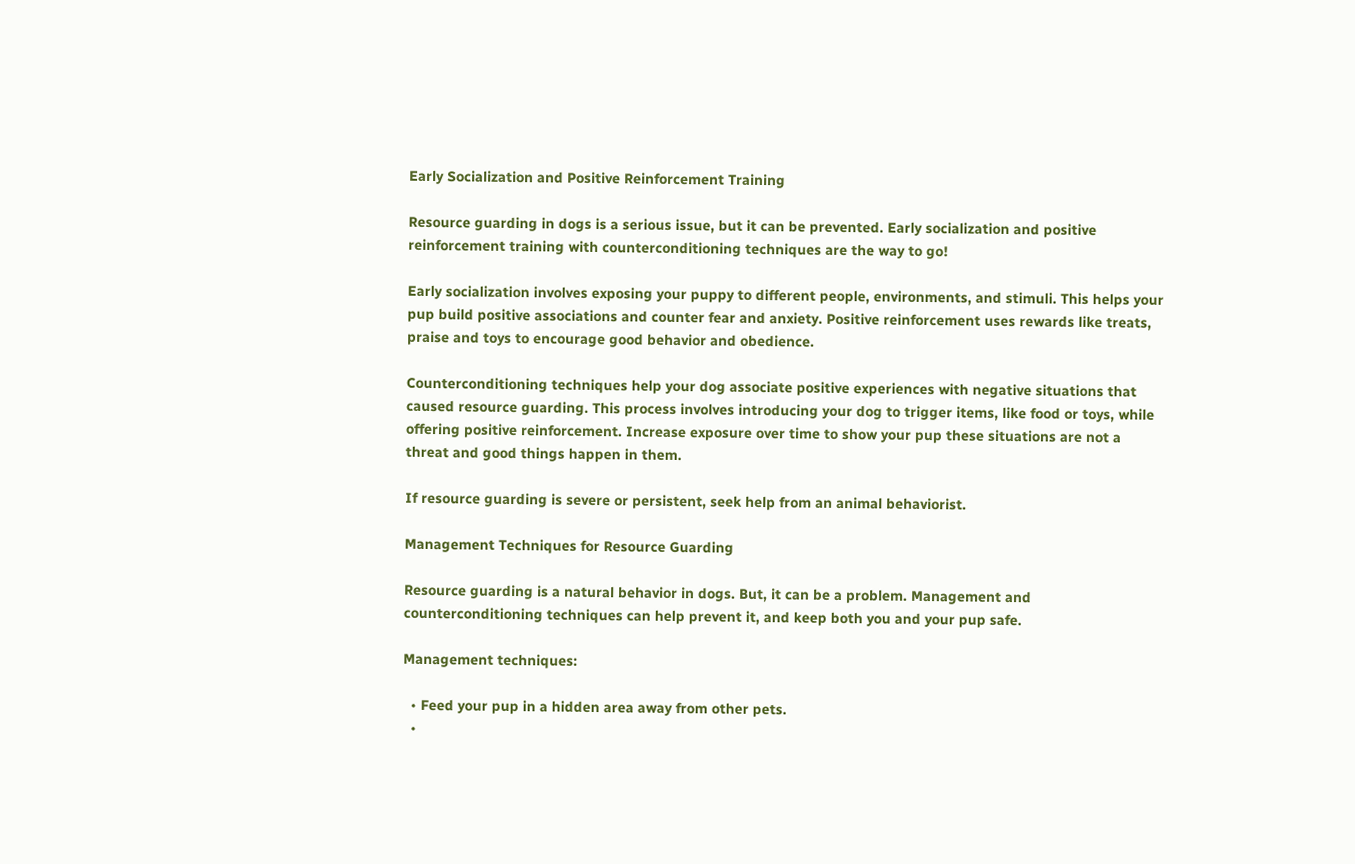Early Socialization and Positive Reinforcement Training

Resource guarding in dogs is a serious issue, but it can be prevented. Early socialization and positive reinforcement training with counterconditioning techniques are the way to go!

Early socialization involves exposing your puppy to different people, environments, and stimuli. This helps your pup build positive associations and counter fear and anxiety. Positive reinforcement uses rewards like treats, praise and toys to encourage good behavior and obedience.

Counterconditioning techniques help your dog associate positive experiences with negative situations that caused resource guarding. This process involves introducing your dog to trigger items, like food or toys, while offering positive reinforcement. Increase exposure over time to show your pup these situations are not a threat and good things happen in them.

If resource guarding is severe or persistent, seek help from an animal behaviorist.

Management Techniques for Resource Guarding

Resource guarding is a natural behavior in dogs. But, it can be a problem. Management and counterconditioning techniques can help prevent it, and keep both you and your pup safe.

Management techniques:

  • Feed your pup in a hidden area away from other pets.
  •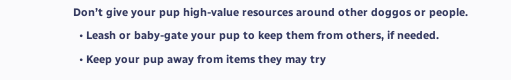Don’t give your pup high-value resources around other doggos or people.
  • Leash or baby-gate your pup to keep them from others, if needed.
  • Keep your pup away from items they may try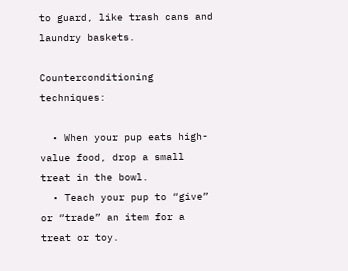to guard, like trash cans and laundry baskets.

Counterconditioning techniques:

  • When your pup eats high-value food, drop a small treat in the bowl.
  • Teach your pup to “give” or “trade” an item for a treat or toy.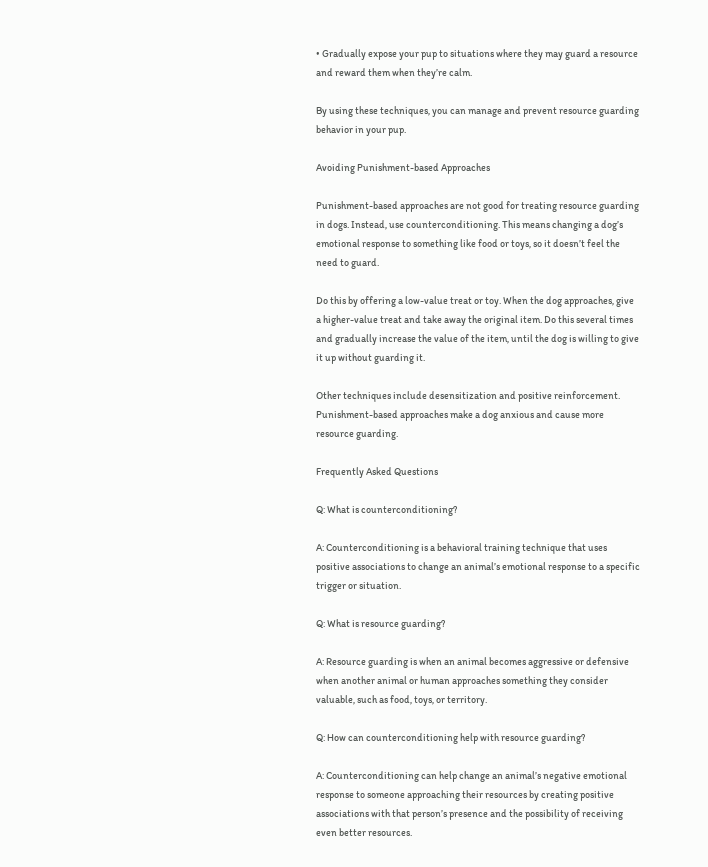• Gradually expose your pup to situations where they may guard a resource and reward them when they’re calm.

By using these techniques, you can manage and prevent resource guarding behavior in your pup.

Avoiding Punishment-based Approaches

Punishment-based approaches are not good for treating resource guarding in dogs. Instead, use counterconditioning. This means changing a dog’s emotional response to something like food or toys, so it doesn’t feel the need to guard.

Do this by offering a low-value treat or toy. When the dog approaches, give a higher-value treat and take away the original item. Do this several times and gradually increase the value of the item, until the dog is willing to give it up without guarding it.

Other techniques include desensitization and positive reinforcement. Punishment-based approaches make a dog anxious and cause more resource guarding.

Frequently Asked Questions

Q: What is counterconditioning?

A: Counterconditioning is a behavioral training technique that uses positive associations to change an animal’s emotional response to a specific trigger or situation.

Q: What is resource guarding?

A: Resource guarding is when an animal becomes aggressive or defensive when another animal or human approaches something they consider valuable, such as food, toys, or territory.

Q: How can counterconditioning help with resource guarding?

A: Counterconditioning can help change an animal’s negative emotional response to someone approaching their resources by creating positive associations with that person’s presence and the possibility of receiving even better resources.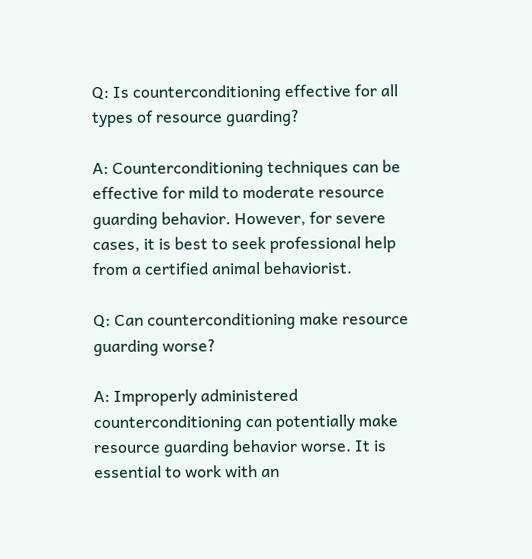Q: Is counterconditioning effective for all types of resource guarding?

A: Counterconditioning techniques can be effective for mild to moderate resource guarding behavior. However, for severe cases, it is best to seek professional help from a certified animal behaviorist.

Q: Can counterconditioning make resource guarding worse?

A: Improperly administered counterconditioning can potentially make resource guarding behavior worse. It is essential to work with an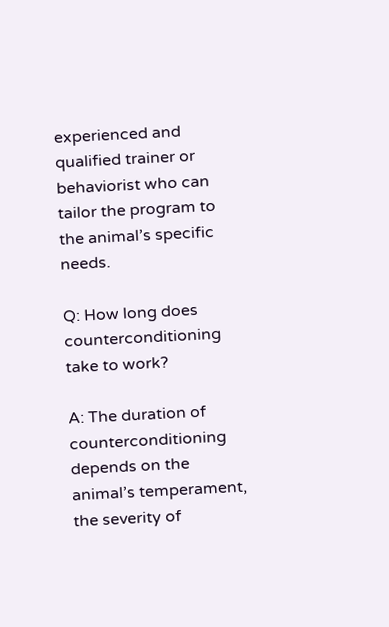experienced and qualified trainer or behaviorist who can tailor the program to the animal’s specific needs.

Q: How long does counterconditioning take to work?

A: The duration of counterconditioning depends on the animal’s temperament, the severity of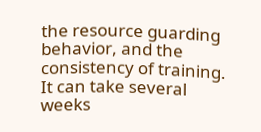the resource guarding behavior, and the consistency of training. It can take several weeks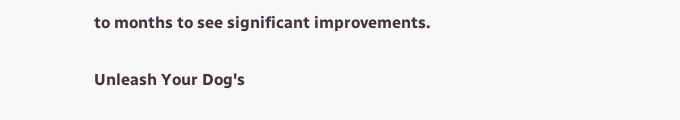to months to see significant improvements.

Unleash Your Dog's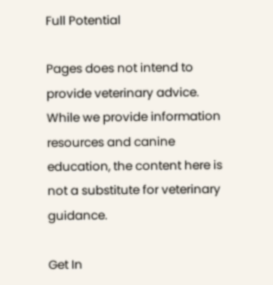Full Potential

Pages does not intend to provide veterinary advice. While we provide information resources and canine education, the content here is not a substitute for veterinary guidance.

Get In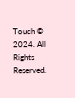Touch © 2024. All Rights Reserved.